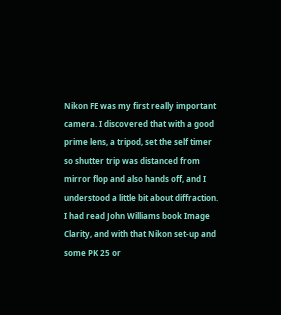Nikon FE was my first really important camera. I discovered that with a good prime lens, a tripod, set the self timer so shutter trip was distanced from mirror flop and also hands off, and I understood a little bit about diffraction. I had read John Williams book Image Clarity, and with that Nikon set-up and some PK 25 or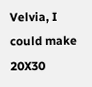Velvia, I could make 20X30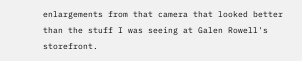enlargements from that camera that looked better than the stuff I was seeing at Galen Rowell's storefront.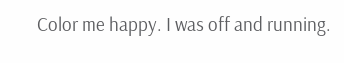Color me happy. I was off and running.